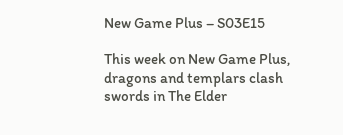New Game Plus – S03E15

This week on New Game Plus, dragons and templars clash swords in The Elder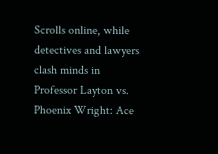Scrolls online, while detectives and lawyers clash minds in Professor Layton vs. Phoenix Wright: Ace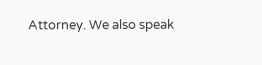Attorney. We also speak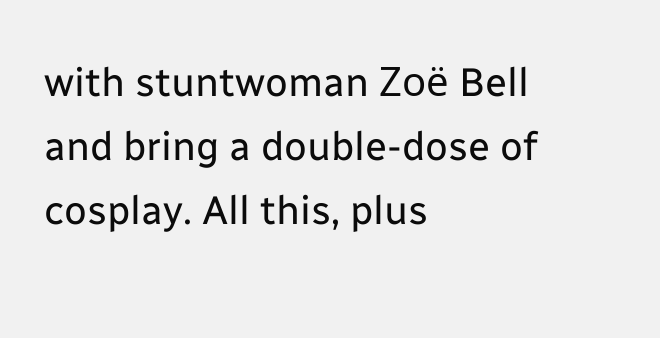with stuntwoman Zoë Bell and bring a double-dose of cosplay. All this, plus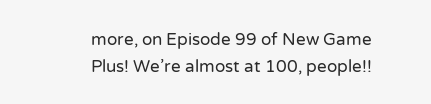more, on Episode 99 of New Game Plus! We’re almost at 100, people!!